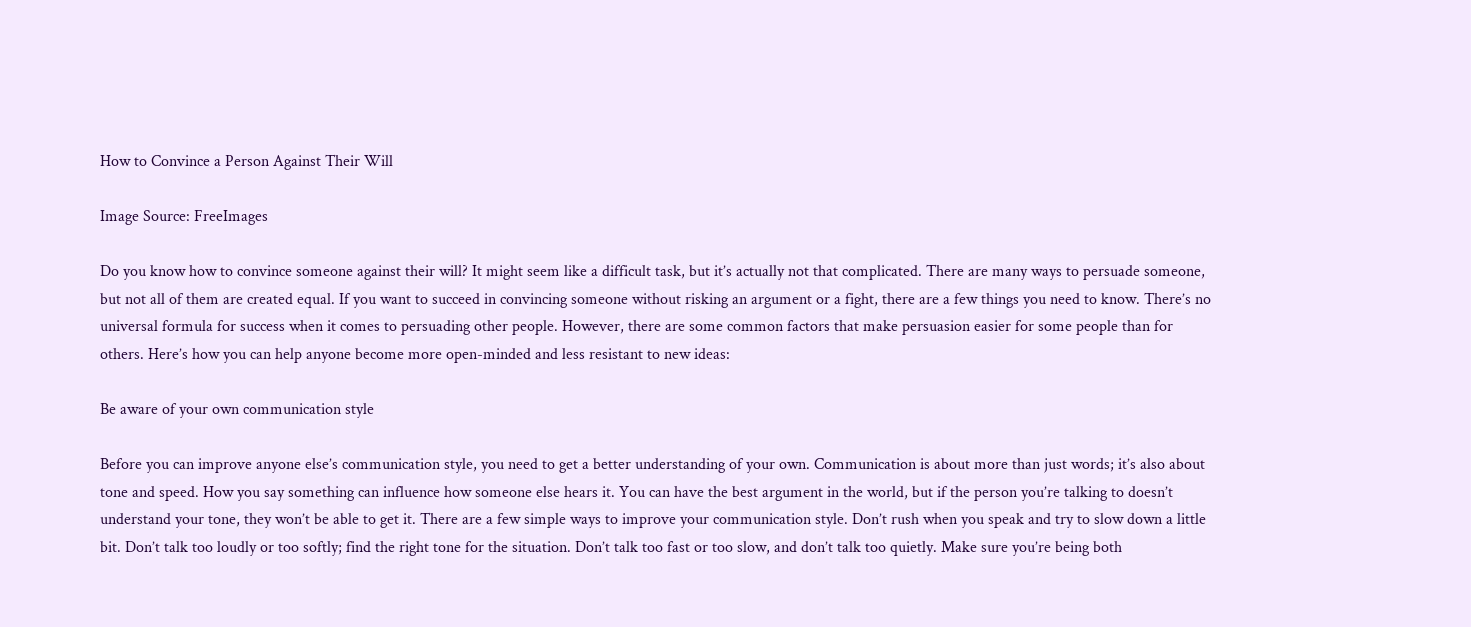How to Convince a Person Against Their Will

Image Source: FreeImages

Do you know how to convince someone against their will? It might seem like a difficult task, but it’s actually not that complicated. There are many ways to persuade someone, but not all of them are created equal. If you want to succeed in convincing someone without risking an argument or a fight, there are a few things you need to know. There’s no universal formula for success when it comes to persuading other people. However, there are some common factors that make persuasion easier for some people than for others. Here’s how you can help anyone become more open-minded and less resistant to new ideas:

Be aware of your own communication style

Before you can improve anyone else’s communication style, you need to get a better understanding of your own. Communication is about more than just words; it’s also about tone and speed. How you say something can influence how someone else hears it. You can have the best argument in the world, but if the person you’re talking to doesn’t understand your tone, they won’t be able to get it. There are a few simple ways to improve your communication style. Don’t rush when you speak and try to slow down a little bit. Don’t talk too loudly or too softly; find the right tone for the situation. Don’t talk too fast or too slow, and don’t talk too quietly. Make sure you’re being both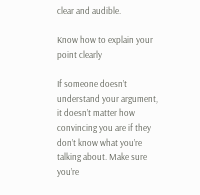clear and audible.

Know how to explain your point clearly

If someone doesn’t understand your argument, it doesn’t matter how convincing you are if they don’t know what you’re talking about. Make sure you’re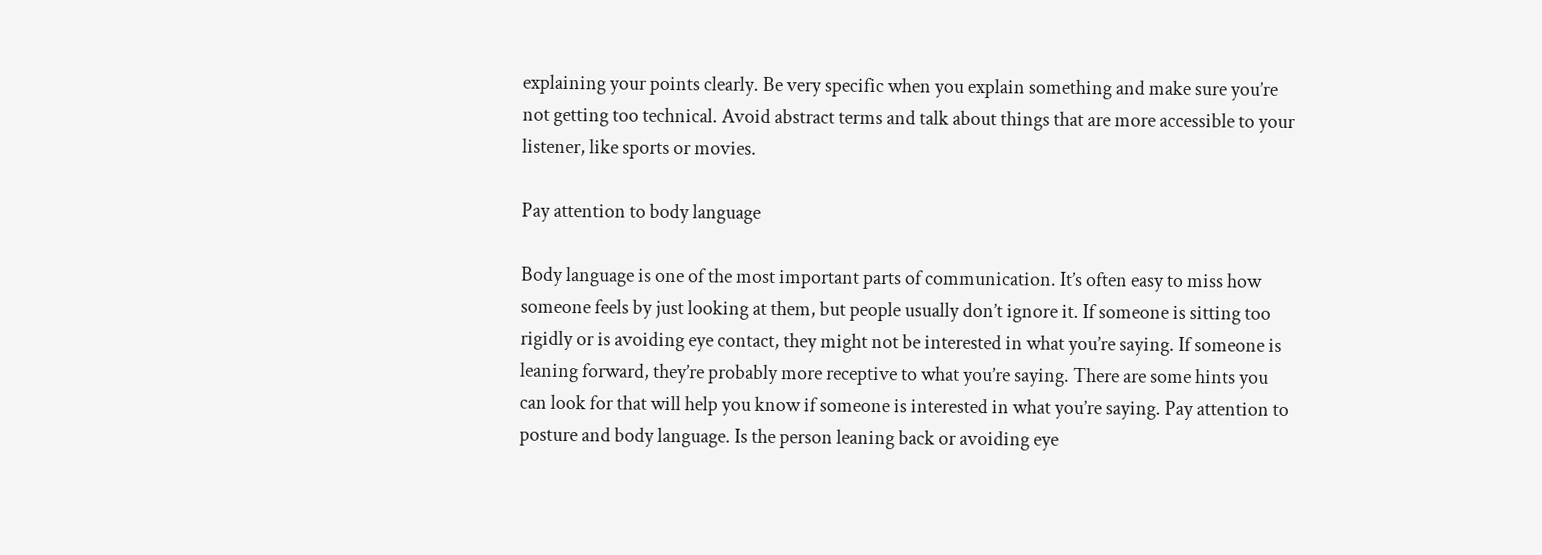explaining your points clearly. Be very specific when you explain something and make sure you’re not getting too technical. Avoid abstract terms and talk about things that are more accessible to your listener, like sports or movies.

Pay attention to body language

Body language is one of the most important parts of communication. It’s often easy to miss how someone feels by just looking at them, but people usually don’t ignore it. If someone is sitting too rigidly or is avoiding eye contact, they might not be interested in what you’re saying. If someone is leaning forward, they’re probably more receptive to what you’re saying. There are some hints you can look for that will help you know if someone is interested in what you’re saying. Pay attention to posture and body language. Is the person leaning back or avoiding eye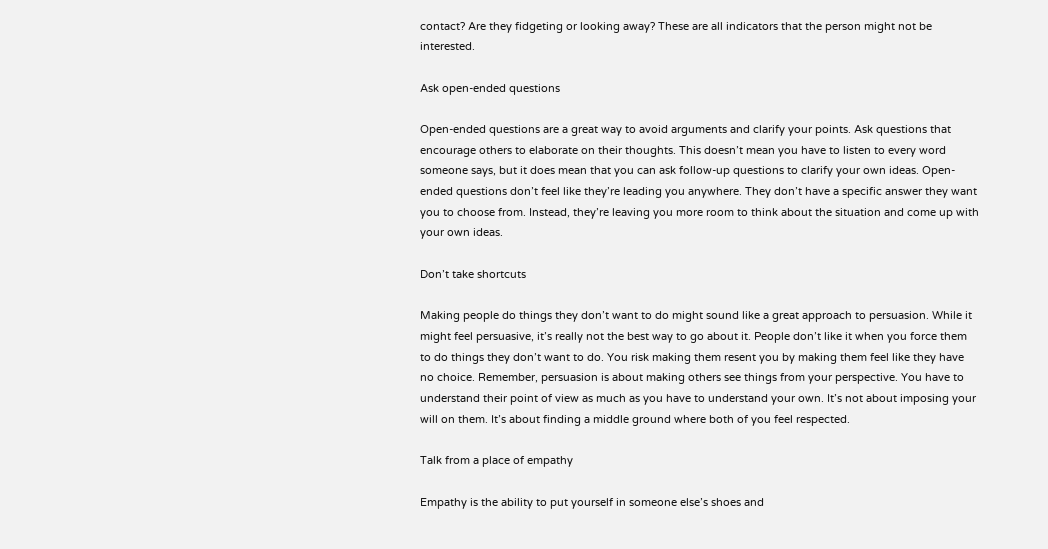contact? Are they fidgeting or looking away? These are all indicators that the person might not be interested.

Ask open-ended questions

Open-ended questions are a great way to avoid arguments and clarify your points. Ask questions that encourage others to elaborate on their thoughts. This doesn’t mean you have to listen to every word someone says, but it does mean that you can ask follow-up questions to clarify your own ideas. Open-ended questions don’t feel like they’re leading you anywhere. They don’t have a specific answer they want you to choose from. Instead, they’re leaving you more room to think about the situation and come up with your own ideas.

Don’t take shortcuts

Making people do things they don’t want to do might sound like a great approach to persuasion. While it might feel persuasive, it’s really not the best way to go about it. People don’t like it when you force them to do things they don’t want to do. You risk making them resent you by making them feel like they have no choice. Remember, persuasion is about making others see things from your perspective. You have to understand their point of view as much as you have to understand your own. It’s not about imposing your will on them. It’s about finding a middle ground where both of you feel respected.

Talk from a place of empathy

Empathy is the ability to put yourself in someone else’s shoes and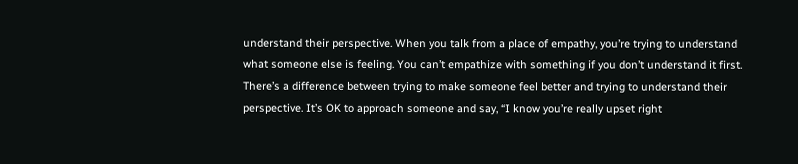understand their perspective. When you talk from a place of empathy, you’re trying to understand what someone else is feeling. You can’t empathize with something if you don’t understand it first. There’s a difference between trying to make someone feel better and trying to understand their perspective. It’s OK to approach someone and say, “I know you’re really upset right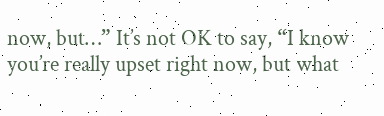now, but…” It’s not OK to say, “I know you’re really upset right now, but what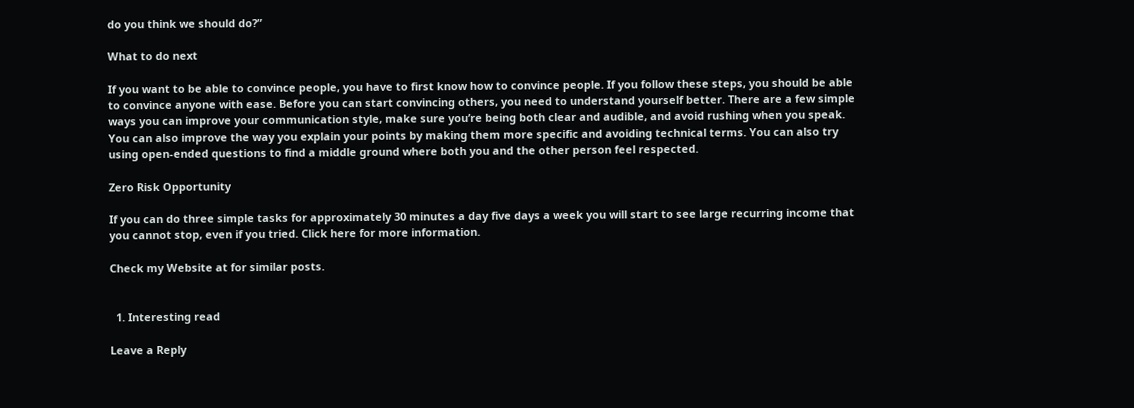do you think we should do?”

What to do next

If you want to be able to convince people, you have to first know how to convince people. If you follow these steps, you should be able to convince anyone with ease. Before you can start convincing others, you need to understand yourself better. There are a few simple ways you can improve your communication style, make sure you’re being both clear and audible, and avoid rushing when you speak. You can also improve the way you explain your points by making them more specific and avoiding technical terms. You can also try using open-ended questions to find a middle ground where both you and the other person feel respected.

Zero Risk Opportunity

If you can do three simple tasks for approximately 30 minutes a day five days a week you will start to see large recurring income that you cannot stop, even if you tried. Click here for more information.

Check my Website at for similar posts.


  1. Interesting read

Leave a Reply